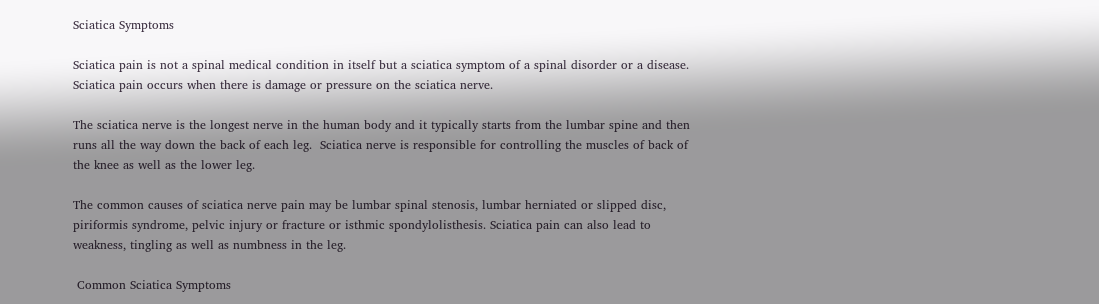Sciatica Symptoms

Sciatica pain is not a spinal medical condition in itself but a sciatica symptom of a spinal disorder or a disease. Sciatica pain occurs when there is damage or pressure on the sciatica nerve.

The sciatica nerve is the longest nerve in the human body and it typically starts from the lumbar spine and then runs all the way down the back of each leg.  Sciatica nerve is responsible for controlling the muscles of back of the knee as well as the lower leg.

The common causes of sciatica nerve pain may be lumbar spinal stenosis, lumbar herniated or slipped disc, piriformis syndrome, pelvic injury or fracture or isthmic spondylolisthesis. Sciatica pain can also lead to weakness, tingling as well as numbness in the leg.

 Common Sciatica Symptoms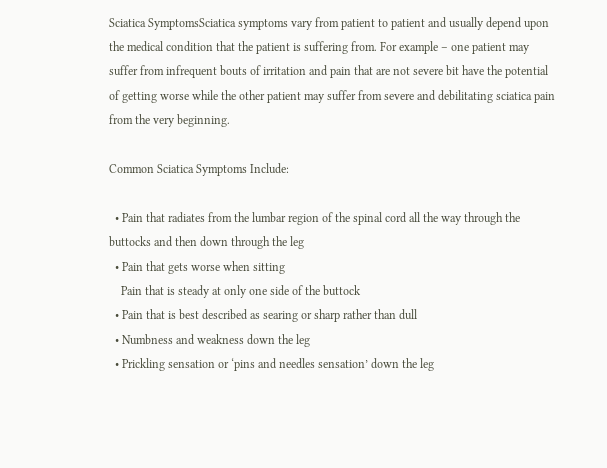Sciatica SymptomsSciatica symptoms vary from patient to patient and usually depend upon the medical condition that the patient is suffering from. For example – one patient may suffer from infrequent bouts of irritation and pain that are not severe bit have the potential of getting worse while the other patient may suffer from severe and debilitating sciatica pain from the very beginning.

Common Sciatica Symptoms Include:

  • Pain that radiates from the lumbar region of the spinal cord all the way through the buttocks and then down through the leg
  • Pain that gets worse when sitting
    Pain that is steady at only one side of the buttock
  • Pain that is best described as searing or sharp rather than dull
  • Numbness and weakness down the leg
  • Prickling sensation or ‘pins and needles sensation’ down the leg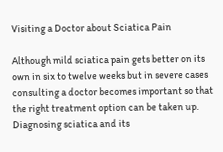Visiting a Doctor about Sciatica Pain

Although mild sciatica pain gets better on its own in six to twelve weeks but in severe cases consulting a doctor becomes important so that the right treatment option can be taken up. Diagnosing sciatica and its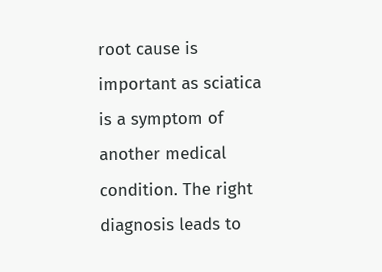root cause is important as sciatica is a symptom of another medical condition. The right diagnosis leads to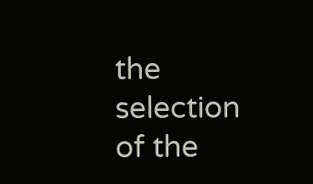the selection of the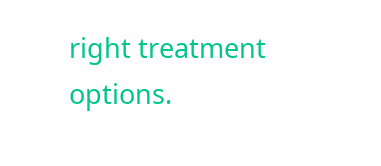right treatment options.